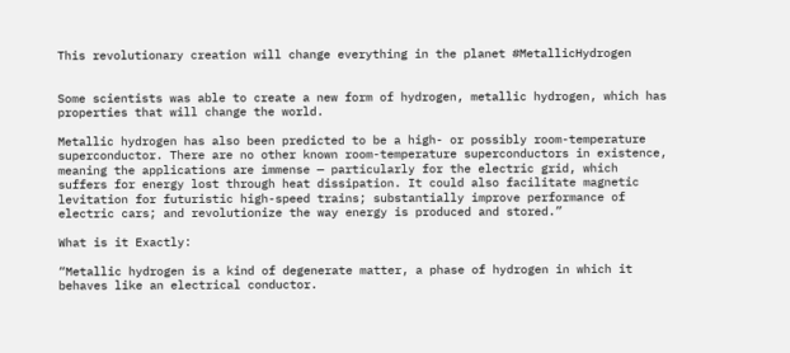This revolutionary creation will change everything in the planet #MetallicHydrogen


Some scientists was able to create a new form of hydrogen, metallic hydrogen, which has properties that will change the world.

Metallic hydrogen has also been predicted to be a high- or possibly room-temperature superconductor. There are no other known room-temperature superconductors in existence, meaning the applications are immense — particularly for the electric grid, which suffers for energy lost through heat dissipation. It could also facilitate magnetic levitation for futuristic high-speed trains; substantially improve performance of electric cars; and revolutionize the way energy is produced and stored.”

What is it Exactly:

“Metallic hydrogen is a kind of degenerate matter, a phase of hydrogen in which it behaves like an electrical conductor.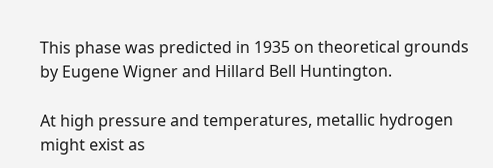This phase was predicted in 1935 on theoretical grounds by Eugene Wigner and Hillard Bell Huntington.

At high pressure and temperatures, metallic hydrogen might exist as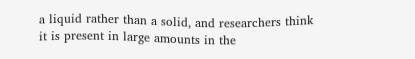a liquid rather than a solid, and researchers think it is present in large amounts in the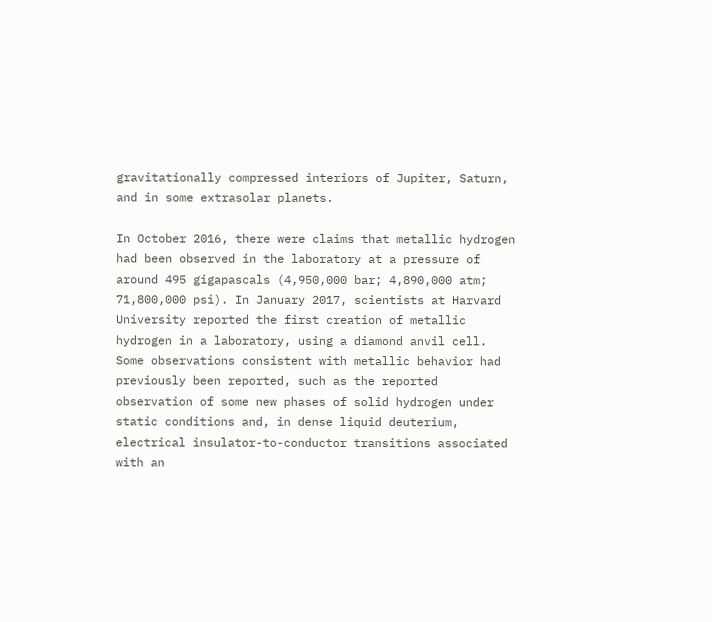gravitationally compressed interiors of Jupiter, Saturn, and in some extrasolar planets.

In October 2016, there were claims that metallic hydrogen had been observed in the laboratory at a pressure of around 495 gigapascals (4,950,000 bar; 4,890,000 atm; 71,800,000 psi). In January 2017, scientists at Harvard University reported the first creation of metallic hydrogen in a laboratory, using a diamond anvil cell. Some observations consistent with metallic behavior had previously been reported, such as the reported observation of some new phases of solid hydrogen under static conditions and, in dense liquid deuterium, electrical insulator-to-conductor transitions associated with an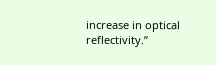increase in optical reflectivity.”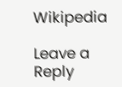Wikipedia

Leave a Reply